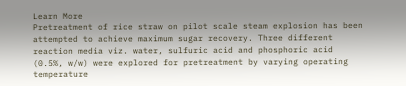Learn More
Pretreatment of rice straw on pilot scale steam explosion has been attempted to achieve maximum sugar recovery. Three different reaction media viz. water, sulfuric acid and phosphoric acid (0.5%, w/w) were explored for pretreatment by varying operating temperature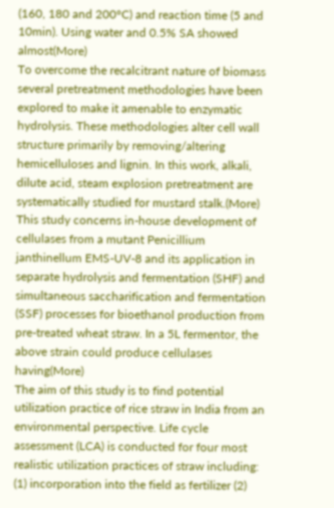(160, 180 and 200°C) and reaction time (5 and 10min). Using water and 0.5% SA showed almost(More)
To overcome the recalcitrant nature of biomass several pretreatment methodologies have been explored to make it amenable to enzymatic hydrolysis. These methodologies alter cell wall structure primarily by removing/altering hemicelluloses and lignin. In this work, alkali, dilute acid, steam explosion pretreatment are systematically studied for mustard stalk.(More)
This study concerns in-house development of cellulases from a mutant Penicillium janthinellum EMS-UV-8 and its application in separate hydrolysis and fermentation (SHF) and simultaneous saccharification and fermentation (SSF) processes for bioethanol production from pre-treated wheat straw. In a 5L fermentor, the above strain could produce cellulases having(More)
The aim of this study is to find potential utilization practice of rice straw in India from an environmental perspective. Life cycle assessment (LCA) is conducted for four most realistic utilization practices of straw including: (1) incorporation into the field as fertilizer (2)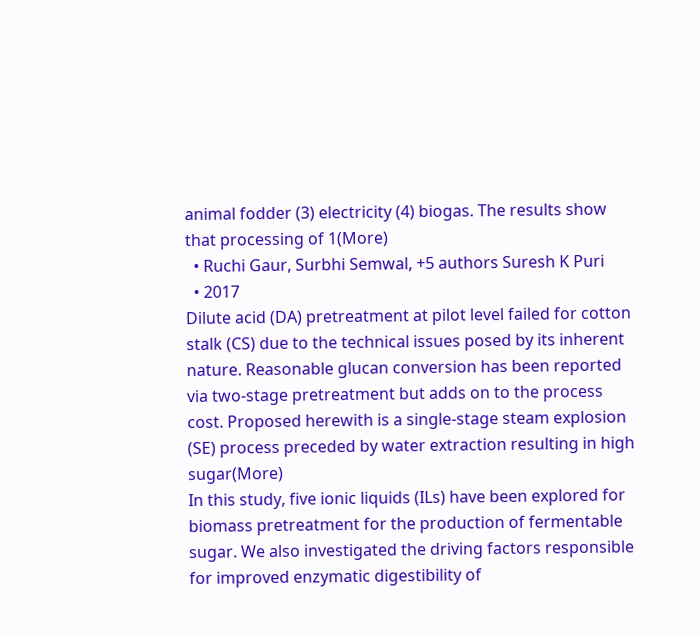animal fodder (3) electricity (4) biogas. The results show that processing of 1(More)
  • Ruchi Gaur, Surbhi Semwal, +5 authors Suresh K Puri
  • 2017
Dilute acid (DA) pretreatment at pilot level failed for cotton stalk (CS) due to the technical issues posed by its inherent nature. Reasonable glucan conversion has been reported via two-stage pretreatment but adds on to the process cost. Proposed herewith is a single-stage steam explosion (SE) process preceded by water extraction resulting in high sugar(More)
In this study, five ionic liquids (ILs) have been explored for biomass pretreatment for the production of fermentable sugar. We also investigated the driving factors responsible for improved enzymatic digestibility of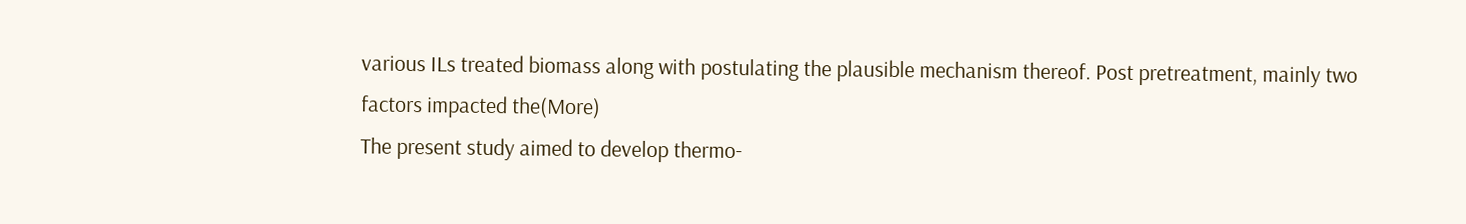various ILs treated biomass along with postulating the plausible mechanism thereof. Post pretreatment, mainly two factors impacted the(More)
The present study aimed to develop thermo-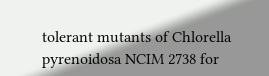tolerant mutants of Chlorella pyrenoidosa NCIM 2738 for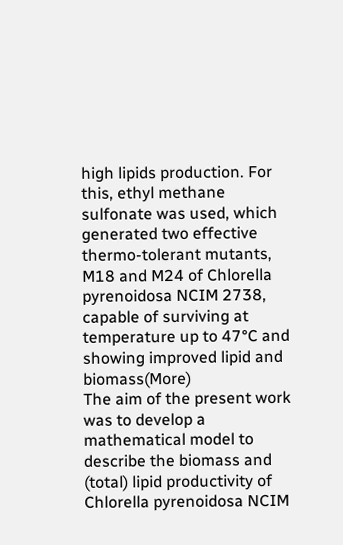high lipids production. For this, ethyl methane sulfonate was used, which generated two effective thermo-tolerant mutants, M18 and M24 of Chlorella pyrenoidosa NCIM 2738, capable of surviving at temperature up to 47°C and showing improved lipid and biomass(More)
The aim of the present work was to develop a mathematical model to describe the biomass and (total) lipid productivity of Chlorella pyrenoidosa NCIM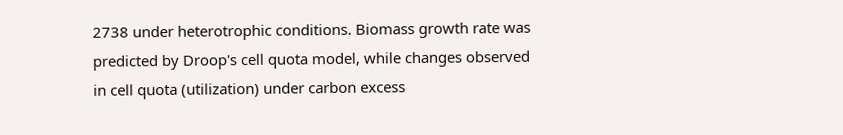2738 under heterotrophic conditions. Biomass growth rate was predicted by Droop's cell quota model, while changes observed in cell quota (utilization) under carbon excess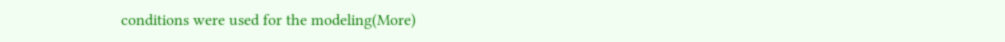conditions were used for the modeling(More)